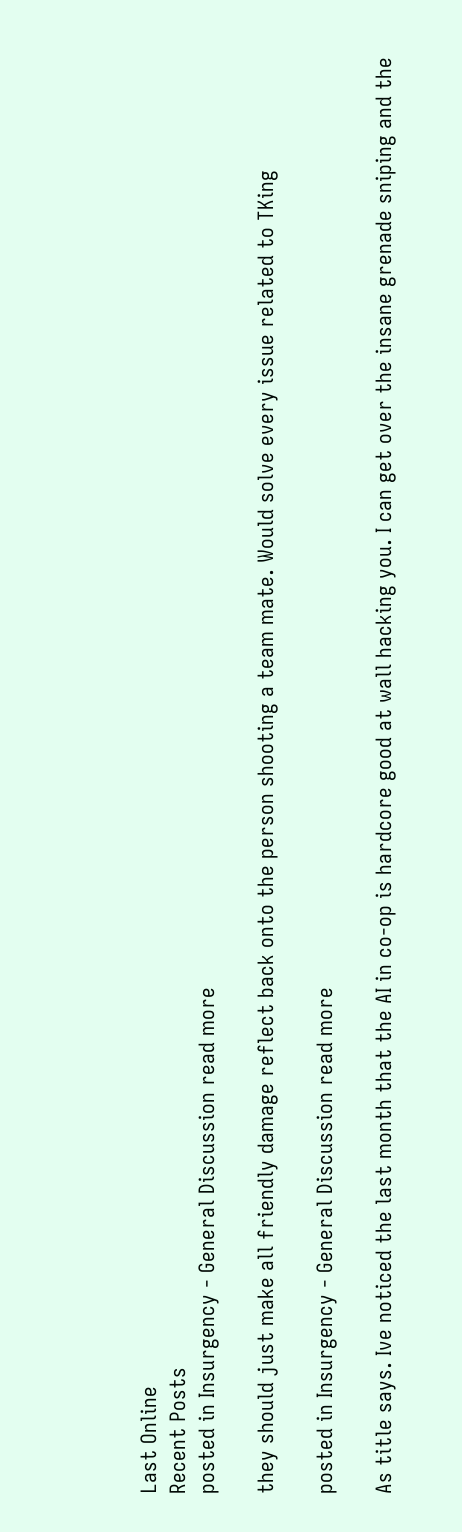Last Online
Recent Posts
posted in Insurgency - General Discussion read more

they should just make all friendly damage reflect back onto the person shooting a team mate. Would solve every issue related to TKing

posted in Insurgency - General Discussion read more

As title says. Ive noticed the last month that the AI in co-op is hardcore good at wall hacking you. I can get over the insane grenade sniping and the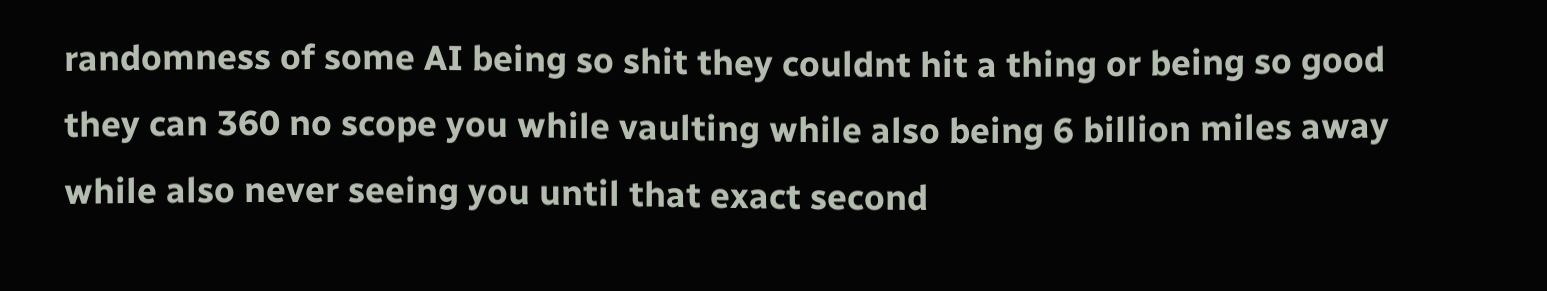randomness of some AI being so shit they couldnt hit a thing or being so good they can 360 no scope you while vaulting while also being 6 billion miles away while also never seeing you until that exact second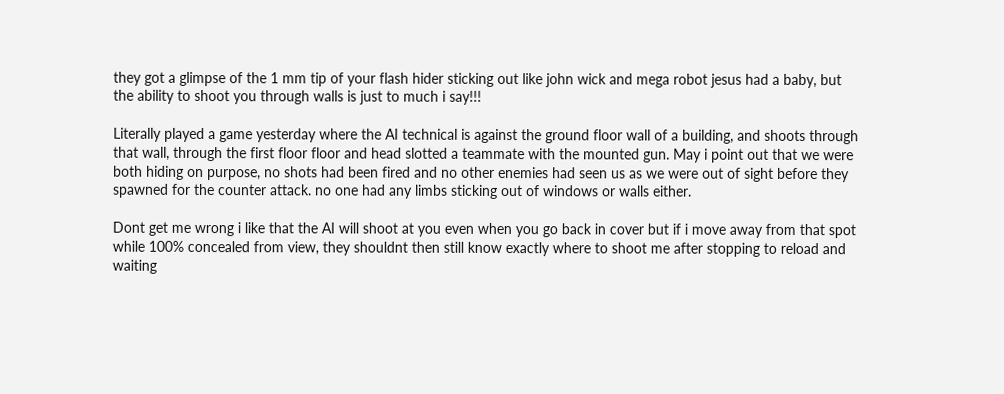they got a glimpse of the 1 mm tip of your flash hider sticking out like john wick and mega robot jesus had a baby, but the ability to shoot you through walls is just to much i say!!!

Literally played a game yesterday where the AI technical is against the ground floor wall of a building, and shoots through that wall, through the first floor floor and head slotted a teammate with the mounted gun. May i point out that we were both hiding on purpose, no shots had been fired and no other enemies had seen us as we were out of sight before they spawned for the counter attack. no one had any limbs sticking out of windows or walls either.

Dont get me wrong i like that the AI will shoot at you even when you go back in cover but if i move away from that spot while 100% concealed from view, they shouldnt then still know exactly where to shoot me after stopping to reload and waiting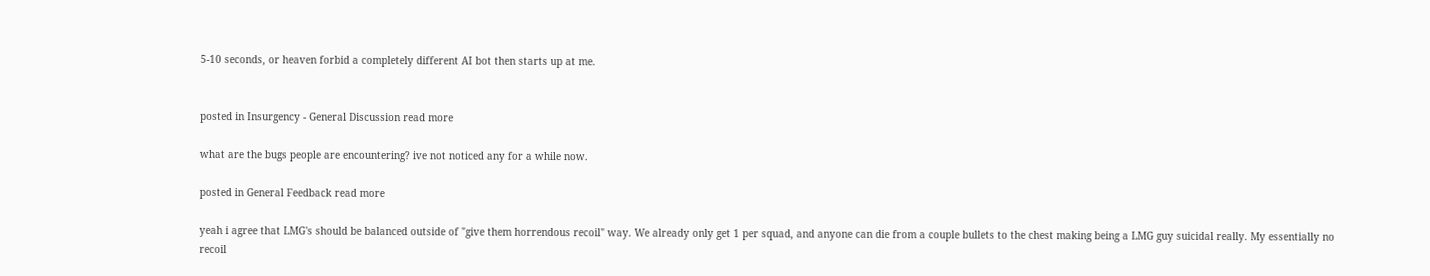5-10 seconds, or heaven forbid a completely different AI bot then starts up at me.


posted in Insurgency - General Discussion read more

what are the bugs people are encountering? ive not noticed any for a while now.

posted in General Feedback read more

yeah i agree that LMG's should be balanced outside of "give them horrendous recoil" way. We already only get 1 per squad, and anyone can die from a couple bullets to the chest making being a LMG guy suicidal really. My essentially no recoil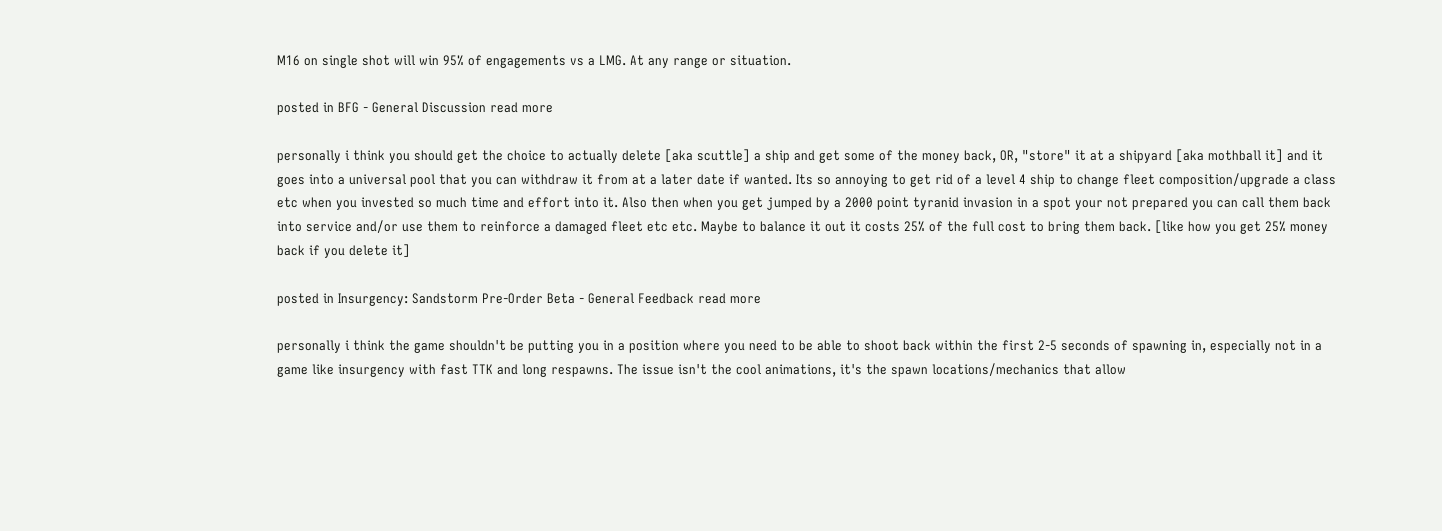M16 on single shot will win 95% of engagements vs a LMG. At any range or situation.

posted in BFG - General Discussion read more

personally i think you should get the choice to actually delete [aka scuttle] a ship and get some of the money back, OR, "store" it at a shipyard [aka mothball it] and it goes into a universal pool that you can withdraw it from at a later date if wanted. Its so annoying to get rid of a level 4 ship to change fleet composition/upgrade a class etc when you invested so much time and effort into it. Also then when you get jumped by a 2000 point tyranid invasion in a spot your not prepared you can call them back into service and/or use them to reinforce a damaged fleet etc etc. Maybe to balance it out it costs 25% of the full cost to bring them back. [like how you get 25% money back if you delete it]

posted in Insurgency: Sandstorm Pre-Order Beta - General Feedback read more

personally i think the game shouldn't be putting you in a position where you need to be able to shoot back within the first 2-5 seconds of spawning in, especially not in a game like insurgency with fast TTK and long respawns. The issue isn't the cool animations, it's the spawn locations/mechanics that allow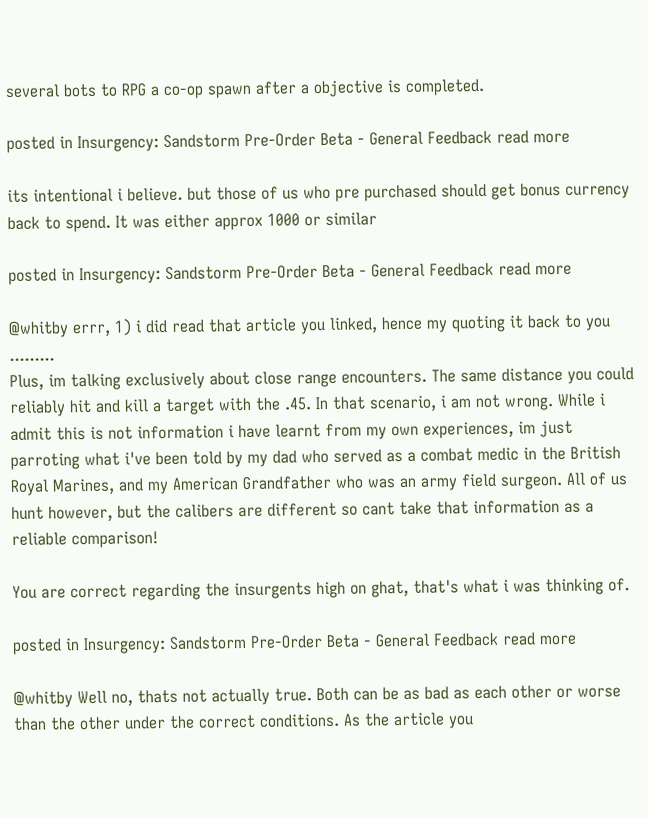several bots to RPG a co-op spawn after a objective is completed.

posted in Insurgency: Sandstorm Pre-Order Beta - General Feedback read more

its intentional i believe. but those of us who pre purchased should get bonus currency back to spend. It was either approx 1000 or similar

posted in Insurgency: Sandstorm Pre-Order Beta - General Feedback read more

@whitby errr, 1) i did read that article you linked, hence my quoting it back to you .........
Plus, im talking exclusively about close range encounters. The same distance you could reliably hit and kill a target with the .45. In that scenario, i am not wrong. While i admit this is not information i have learnt from my own experiences, im just parroting what i've been told by my dad who served as a combat medic in the British Royal Marines, and my American Grandfather who was an army field surgeon. All of us hunt however, but the calibers are different so cant take that information as a reliable comparison!

You are correct regarding the insurgents high on ghat, that's what i was thinking of.

posted in Insurgency: Sandstorm Pre-Order Beta - General Feedback read more

@whitby Well no, thats not actually true. Both can be as bad as each other or worse than the other under the correct conditions. As the article you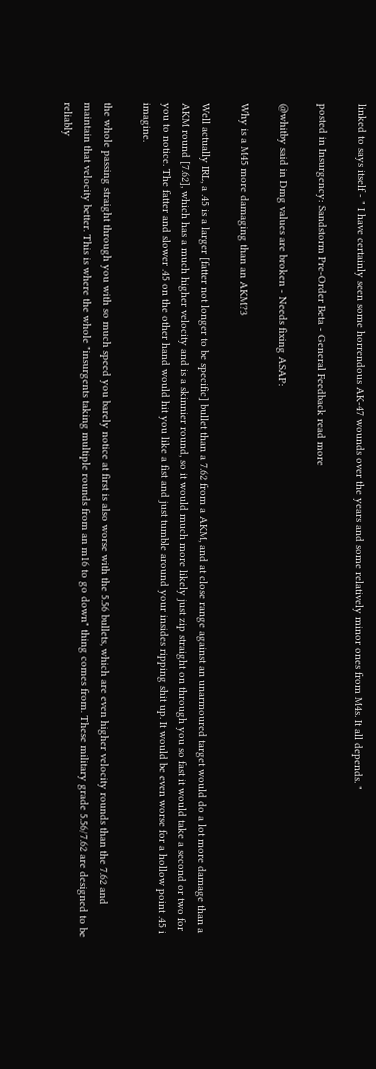linked to says itself - " I have certainly seen some horrendous AK-47 wounds over the years and some relatively minor ones from M4s. It all depends. "

posted in Insurgency: Sandstorm Pre-Order Beta - General Feedback read more

@whitby said in Dmg values are broken - Needs fixing ASAP:

Why is a M45 more damaging than an AKM?3

Well actually IRL, a .45 is a larger [fatter not longer to be specific] bullet than a 7.62 from a AKM, and at close range against an unarmoured target would do a lot more damage than a AKM round [7.62], which has a much higher velocity and is a skinnier round, so it would much more likely just zip straight on through you so fast it would take a second or two for you to notice. The fatter and slower .45 on the other hand would hit you like a fist and just tumble around your insides ripping shit up. It would be even worse for a hollow point .45 i imagine.

the whole passing straight through you with so much speed you barely notice at first is also worse with the 5.56 bullets, which are even higher velocity rounds than the 7.62 and maintain that velocity better. This is where the whole "insurgents taking multiple rounds from an m16 to go down" thing comes from. These military grade 5.56/7.62 are designed to be reliably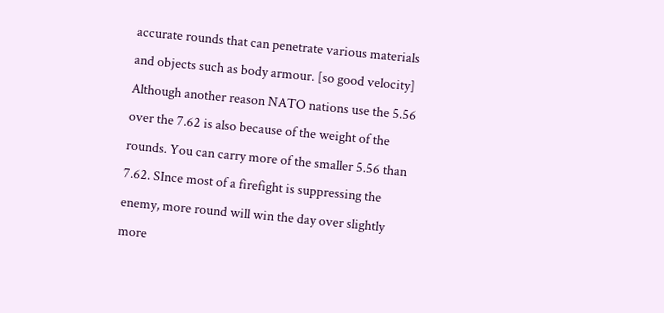accurate rounds that can penetrate various materials and objects such as body armour. [so good velocity] Although another reason NATO nations use the 5.56 over the 7.62 is also because of the weight of the rounds. You can carry more of the smaller 5.56 than 7.62. SInce most of a firefight is suppressing the enemy, more round will win the day over slightly more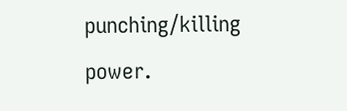punching/killing power.